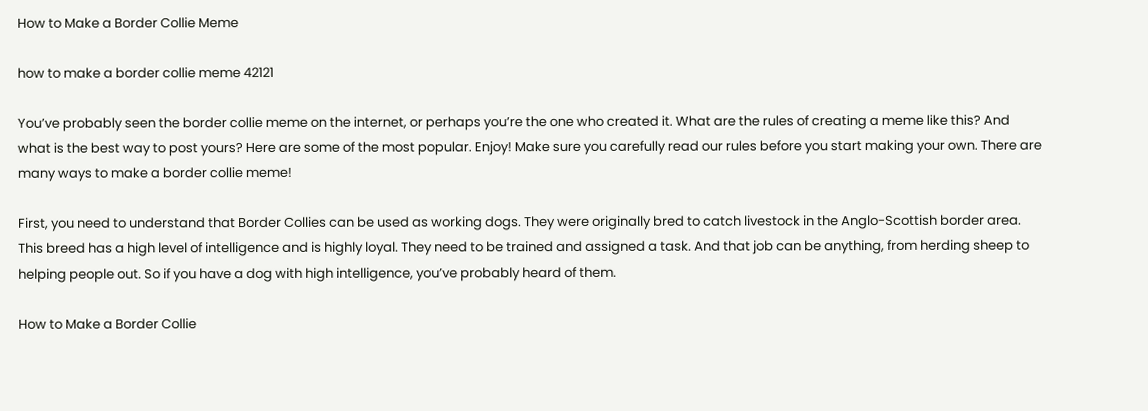How to Make a Border Collie Meme

how to make a border collie meme 42121

You’ve probably seen the border collie meme on the internet, or perhaps you’re the one who created it. What are the rules of creating a meme like this? And what is the best way to post yours? Here are some of the most popular. Enjoy! Make sure you carefully read our rules before you start making your own. There are many ways to make a border collie meme!

First, you need to understand that Border Collies can be used as working dogs. They were originally bred to catch livestock in the Anglo-Scottish border area. This breed has a high level of intelligence and is highly loyal. They need to be trained and assigned a task. And that job can be anything, from herding sheep to helping people out. So if you have a dog with high intelligence, you’ve probably heard of them.

How to Make a Border Collie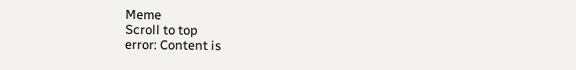Meme
Scroll to top
error: Content is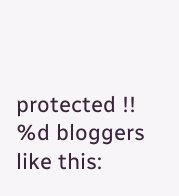protected !!
%d bloggers like this: